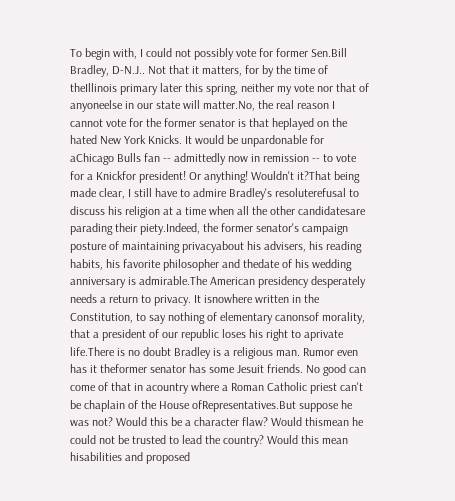To begin with, I could not possibly vote for former Sen.Bill Bradley, D-N.J.. Not that it matters, for by the time of theIllinois primary later this spring, neither my vote nor that of anyoneelse in our state will matter.No, the real reason I cannot vote for the former senator is that heplayed on the hated New York Knicks. It would be unpardonable for aChicago Bulls fan -- admittedly now in remission -- to vote for a Knickfor president! Or anything! Wouldn't it?That being made clear, I still have to admire Bradley's resoluterefusal to discuss his religion at a time when all the other candidatesare parading their piety.Indeed, the former senator's campaign posture of maintaining privacyabout his advisers, his reading habits, his favorite philosopher and thedate of his wedding anniversary is admirable.The American presidency desperately needs a return to privacy. It isnowhere written in the Constitution, to say nothing of elementary canonsof morality, that a president of our republic loses his right to aprivate life.There is no doubt Bradley is a religious man. Rumor even has it theformer senator has some Jesuit friends. No good can come of that in acountry where a Roman Catholic priest can't be chaplain of the House ofRepresentatives.But suppose he was not? Would this be a character flaw? Would thismean he could not be trusted to lead the country? Would this mean hisabilities and proposed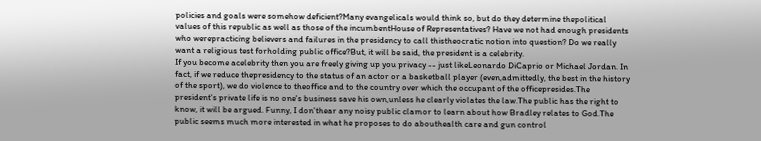policies and goals were somehow deficient?Many evangelicals would think so, but do they determine thepolitical values of this republic as well as those of the incumbentHouse of Representatives? Have we not had enough presidents who werepracticing believers and failures in the presidency to call thistheocratic notion into question? Do we really want a religious test forholding public office?But, it will be said, the president is a celebrity.
If you become acelebrity then you are freely giving up you privacy -- just likeLeonardo DiCaprio or Michael Jordan. In fact, if we reduce thepresidency to the status of an actor or a basketball player (even,admittedly, the best in the history of the sport), we do violence to theoffice and to the country over which the occupant of the officepresides.The president's private life is no one's business save his own,unless he clearly violates the law.The public has the right to know, it will be argued. Funny, I don'thear any noisy public clamor to learn about how Bradley relates to God.The public seems much more interested in what he proposes to do abouthealth care and gun control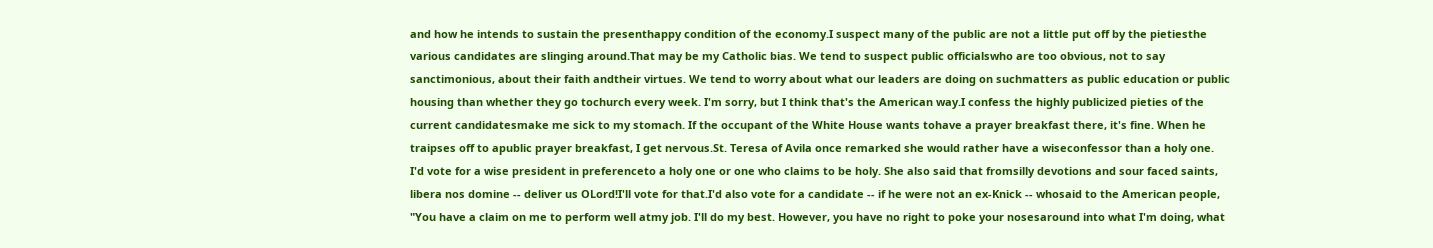and how he intends to sustain the presenthappy condition of the economy.I suspect many of the public are not a little put off by the pietiesthe various candidates are slinging around.That may be my Catholic bias. We tend to suspect public officialswho are too obvious, not to say sanctimonious, about their faith andtheir virtues. We tend to worry about what our leaders are doing on suchmatters as public education or public housing than whether they go tochurch every week. I'm sorry, but I think that's the American way.I confess the highly publicized pieties of the current candidatesmake me sick to my stomach. If the occupant of the White House wants tohave a prayer breakfast there, it's fine. When he traipses off to apublic prayer breakfast, I get nervous.St. Teresa of Avila once remarked she would rather have a wiseconfessor than a holy one.
I'd vote for a wise president in preferenceto a holy one or one who claims to be holy. She also said that fromsilly devotions and sour faced saints, libera nos domine -- deliver us OLord!I'll vote for that.I'd also vote for a candidate -- if he were not an ex-Knick -- whosaid to the American people, "You have a claim on me to perform well atmy job. I'll do my best. However, you have no right to poke your nosesaround into what I'm doing, what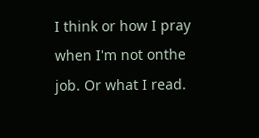I think or how I pray when I'm not onthe job. Or what I read.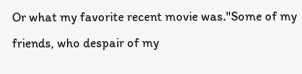Or what my favorite recent movie was."Some of my friends, who despair of my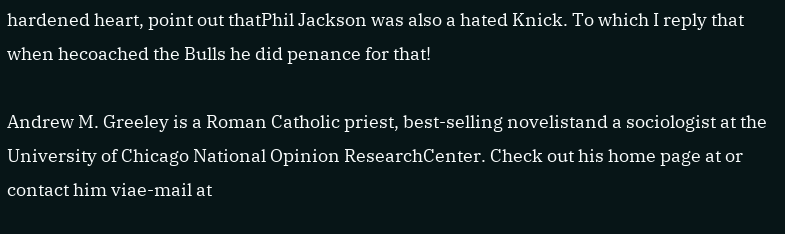hardened heart, point out thatPhil Jackson was also a hated Knick. To which I reply that when hecoached the Bulls he did penance for that!

Andrew M. Greeley is a Roman Catholic priest, best-selling novelistand a sociologist at the University of Chicago National Opinion ResearchCenter. Check out his home page at or contact him viae-mail at